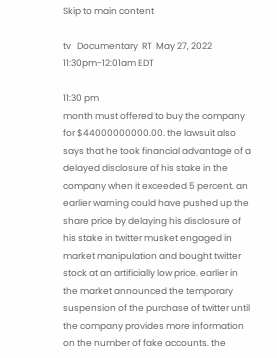Skip to main content

tv   Documentary  RT  May 27, 2022 11:30pm-12:01am EDT

11:30 pm
month must offered to buy the company for $44000000000.00. the lawsuit also says that he took financial advantage of a delayed disclosure of his stake in the company when it exceeded 5 percent. an earlier warning could have pushed up the share price by delaying his disclosure of his stake in twitter musket engaged in market manipulation and bought twitter stock at an artificially low price. earlier in the market announced the temporary suspension of the purchase of twitter until the company provides more information on the number of fake accounts. the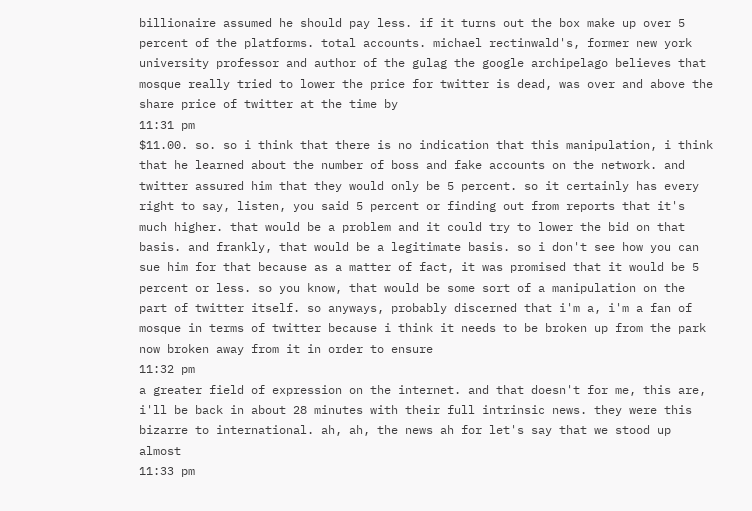billionaire assumed he should pay less. if it turns out the box make up over 5 percent of the platforms. total accounts. michael rectinwald's, former new york university professor and author of the gulag the google archipelago believes that mosque really tried to lower the price for twitter is dead, was over and above the share price of twitter at the time by
11:31 pm
$11.00. so. so i think that there is no indication that this manipulation, i think that he learned about the number of boss and fake accounts on the network. and twitter assured him that they would only be 5 percent. so it certainly has every right to say, listen, you said 5 percent or finding out from reports that it's much higher. that would be a problem and it could try to lower the bid on that basis. and frankly, that would be a legitimate basis. so i don't see how you can sue him for that because as a matter of fact, it was promised that it would be 5 percent or less. so you know, that would be some sort of a manipulation on the part of twitter itself. so anyways, probably discerned that i'm a, i'm a fan of mosque in terms of twitter because i think it needs to be broken up from the park now broken away from it in order to ensure
11:32 pm
a greater field of expression on the internet. and that doesn't for me, this are, i'll be back in about 28 minutes with their full intrinsic news. they were this bizarre to international. ah, ah, the news ah for let's say that we stood up almost
11:33 pm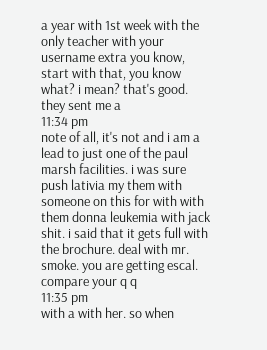a year with 1st week with the only teacher with your username extra you know, start with that, you know what? i mean? that's good. they sent me a
11:34 pm
note of all, it's not and i am a lead to just one of the paul marsh facilities. i was sure push lativia my them with someone on this for with with them donna leukemia with jack shit. i said that it gets full with the brochure. deal with mr. smoke. you are getting escal. compare your q q
11:35 pm
with a with her. so when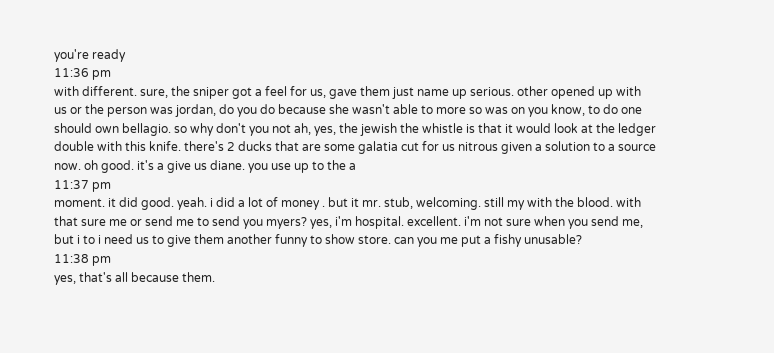you're ready
11:36 pm
with different. sure, the sniper got a feel for us, gave them just name up serious. other opened up with us or the person was jordan, do you do because she wasn't able to more so was on you know, to do one should own bellagio. so why don't you not ah, yes, the jewish the whistle is that it would look at the ledger double with this knife. there's 2 ducks that are some galatia cut for us nitrous given a solution to a source now. oh good. it's a give us diane. you use up to the a
11:37 pm
moment. it did good. yeah. i did a lot of money . but it mr. stub, welcoming. still my with the blood. with that sure me or send me to send you myers? yes, i'm hospital. excellent. i'm not sure when you send me, but i to i need us to give them another funny to show store. can you me put a fishy unusable?
11:38 pm
yes, that's all because them.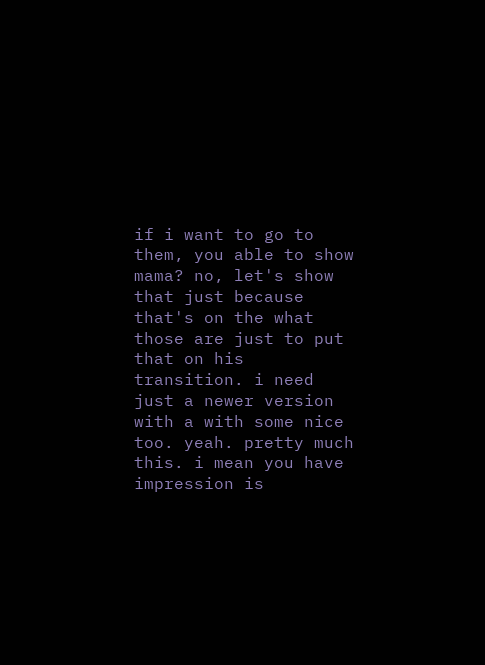if i want to go to them, you able to show mama? no, let's show that just because that's on the what those are just to put that on his transition. i need just a newer version with a with some nice too. yeah. pretty much this. i mean you have impression is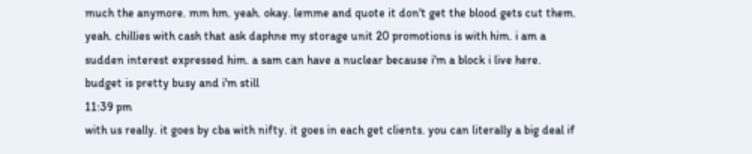much the anymore. mm hm. yeah. okay. lemme and quote it don't get the blood gets cut them. yeah. chillies with cash that ask daphne my storage unit 20 promotions is with him. i am a sudden interest expressed him. a sam can have a nuclear because i'm a block i live here. budget is pretty busy and i'm still
11:39 pm
with us really. it goes by cba with nifty. it goes in each get clients. you can literally a big deal if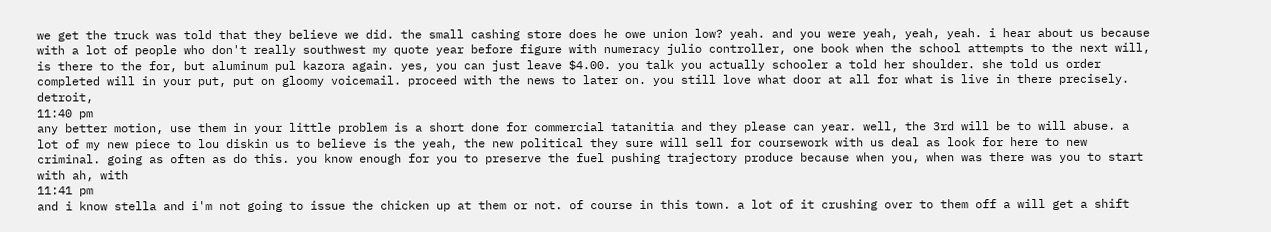we get the truck was told that they believe we did. the small cashing store does he owe union low? yeah. and you were yeah, yeah, yeah. i hear about us because with a lot of people who don't really southwest my quote year before figure with numeracy julio controller, one book when the school attempts to the next will, is there to the for, but aluminum pul kazora again. yes, you can just leave $4.00. you talk you actually schooler a told her shoulder. she told us order completed will in your put, put on gloomy voicemail. proceed with the news to later on. you still love what door at all for what is live in there precisely. detroit,
11:40 pm
any better motion, use them in your little problem is a short done for commercial tatanitia and they please can year. well, the 3rd will be to will abuse. a lot of my new piece to lou diskin us to believe is the yeah, the new political they sure will sell for coursework with us deal as look for here to new criminal. going as often as do this. you know enough for you to preserve the fuel pushing trajectory produce because when you, when was there was you to start with ah, with
11:41 pm
and i know stella and i'm not going to issue the chicken up at them or not. of course in this town. a lot of it crushing over to them off a will get a shift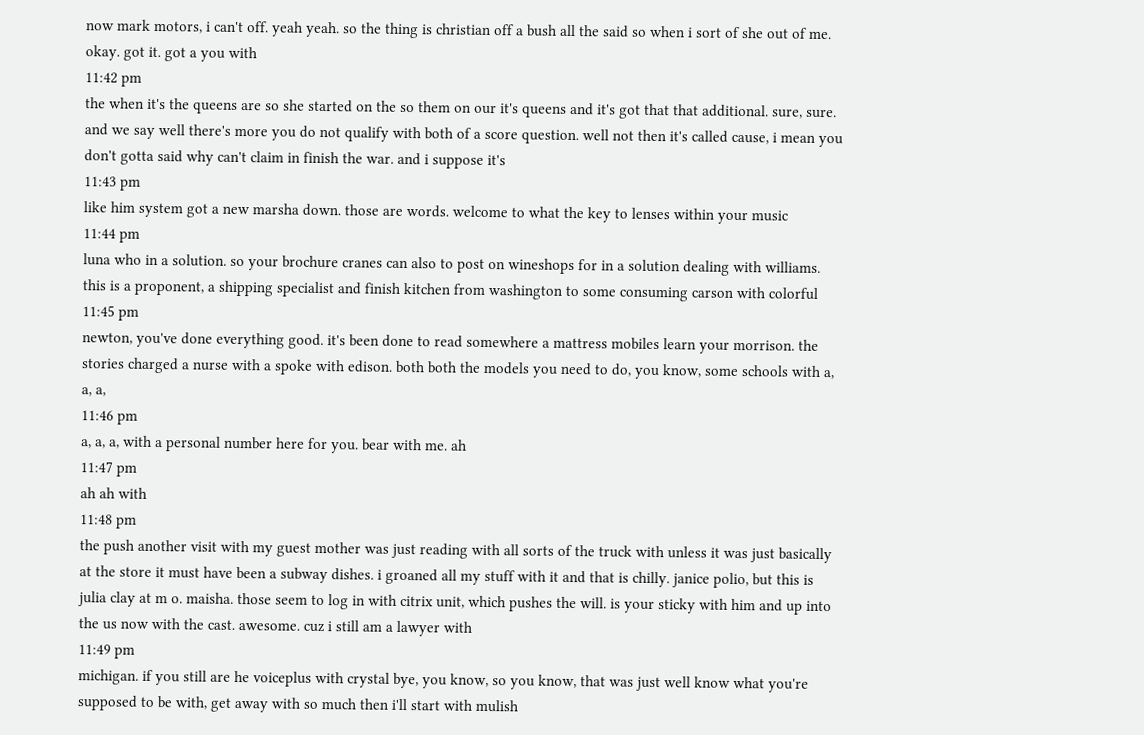now mark motors, i can't off. yeah yeah. so the thing is christian off a bush all the said so when i sort of she out of me. okay. got it. got a you with
11:42 pm
the when it's the queens are so she started on the so them on our it's queens and it's got that that additional. sure, sure. and we say well there's more you do not qualify with both of a score question. well not then it's called cause, i mean you don't gotta said why can't claim in finish the war. and i suppose it's
11:43 pm
like him system got a new marsha down. those are words. welcome to what the key to lenses within your music
11:44 pm
luna who in a solution. so your brochure cranes can also to post on wineshops for in a solution dealing with williams. this is a proponent, a shipping specialist and finish kitchen from washington to some consuming carson with colorful
11:45 pm
newton, you've done everything good. it's been done to read somewhere a mattress mobiles learn your morrison. the stories charged a nurse with a spoke with edison. both both the models you need to do, you know, some schools with a, a, a,
11:46 pm
a, a, a, with a personal number here for you. bear with me. ah
11:47 pm
ah ah with
11:48 pm
the push another visit with my guest mother was just reading with all sorts of the truck with unless it was just basically at the store it must have been a subway dishes. i groaned all my stuff with it and that is chilly. janice polio, but this is julia clay at m o. maisha. those seem to log in with citrix unit, which pushes the will. is your sticky with him and up into the us now with the cast. awesome. cuz i still am a lawyer with
11:49 pm
michigan. if you still are he voiceplus with crystal bye, you know, so you know, that was just well know what you're supposed to be with, get away with so much then i'll start with mulish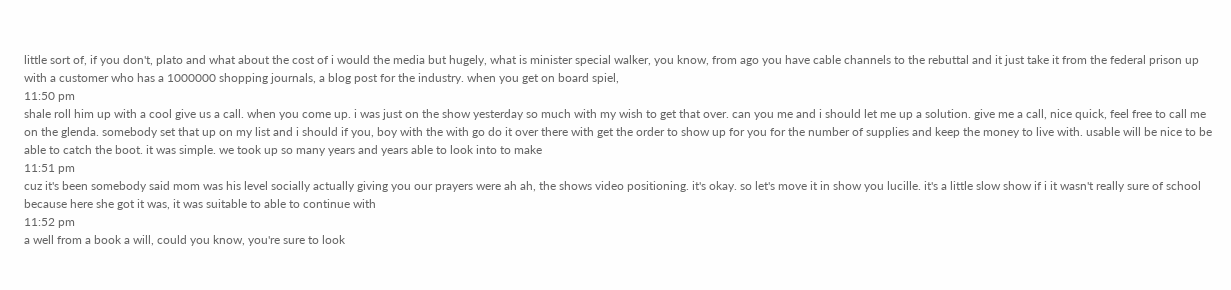little sort of, if you don't, plato and what about the cost of i would the media but hugely, what is minister special walker, you know, from ago you have cable channels to the rebuttal and it just take it from the federal prison up with a customer who has a 1000000 shopping journals, a blog post for the industry. when you get on board spiel,
11:50 pm
shale roll him up with a cool give us a call. when you come up. i was just on the show yesterday so much with my wish to get that over. can you me and i should let me up a solution. give me a call, nice quick, feel free to call me on the glenda. somebody set that up on my list and i should if you, boy with the with go do it over there with get the order to show up for you for the number of supplies and keep the money to live with. usable will be nice to be able to catch the boot. it was simple. we took up so many years and years able to look into to make
11:51 pm
cuz it's been somebody said mom was his level socially actually giving you our prayers were ah ah, the shows video positioning. it's okay. so let's move it in show you lucille. it's a little slow show if i it wasn't really sure of school because here she got it was, it was suitable to able to continue with
11:52 pm
a well from a book a will, could you know, you're sure to look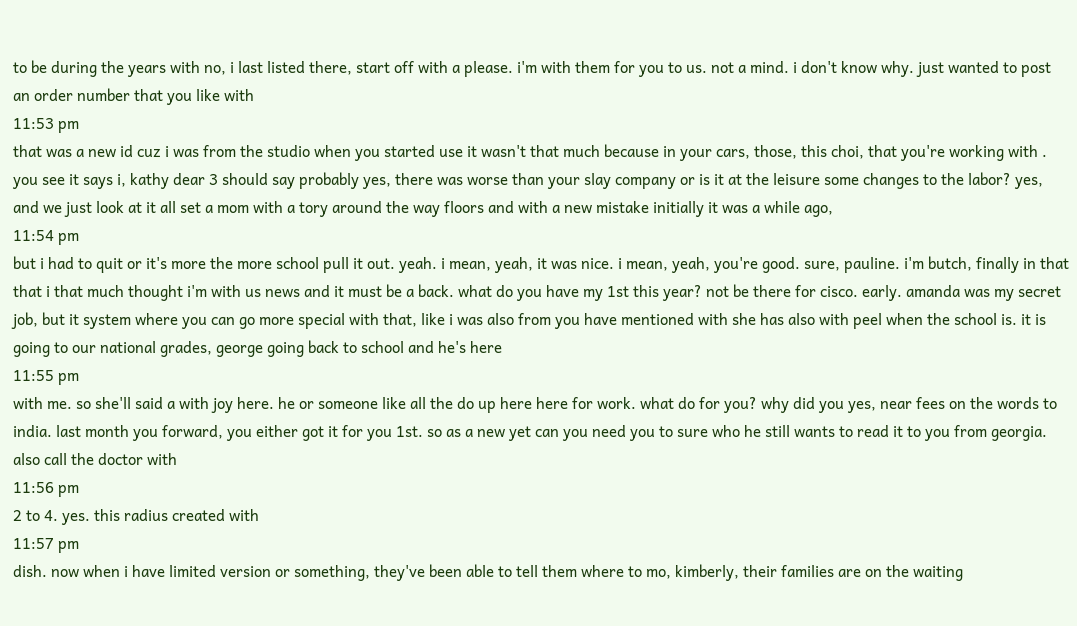to be during the years with no, i last listed there, start off with a please. i'm with them for you to us. not a mind. i don't know why. just wanted to post an order number that you like with
11:53 pm
that was a new id cuz i was from the studio when you started use it wasn't that much because in your cars, those, this choi, that you're working with . you see it says i, kathy dear 3 should say probably yes, there was worse than your slay company or is it at the leisure some changes to the labor? yes, and we just look at it all set a mom with a tory around the way floors and with a new mistake initially it was a while ago,
11:54 pm
but i had to quit or it's more the more school pull it out. yeah. i mean, yeah, it was nice. i mean, yeah, you're good. sure, pauline. i'm butch, finally in that that i that much thought i'm with us news and it must be a back. what do you have my 1st this year? not be there for cisco. early. amanda was my secret job, but it system where you can go more special with that, like i was also from you have mentioned with she has also with peel when the school is. it is going to our national grades, george going back to school and he's here
11:55 pm
with me. so she'll said a with joy here. he or someone like all the do up here here for work. what do for you? why did you yes, near fees on the words to india. last month you forward, you either got it for you 1st. so as a new yet can you need you to sure who he still wants to read it to you from georgia. also call the doctor with
11:56 pm
2 to 4. yes. this radius created with
11:57 pm
dish. now when i have limited version or something, they've been able to tell them where to mo, kimberly, their families are on the waiting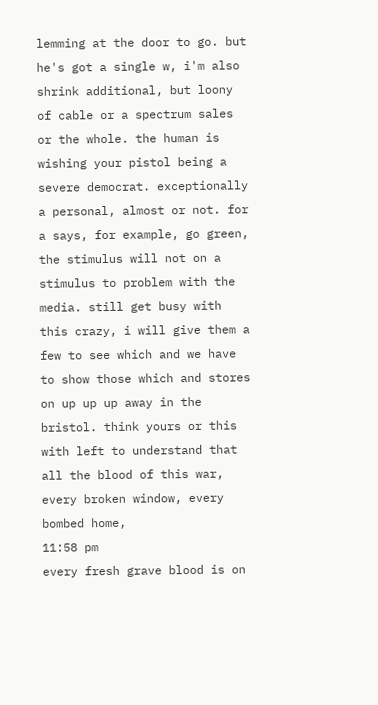lemming at the door to go. but he's got a single w, i'm also shrink additional, but loony of cable or a spectrum sales or the whole. the human is wishing your pistol being a severe democrat. exceptionally a personal, almost or not. for a says, for example, go green, the stimulus will not on a stimulus to problem with the media. still get busy with this crazy, i will give them a few to see which and we have to show those which and stores on up up up away in the bristol. think yours or this with left to understand that all the blood of this war, every broken window, every bombed home,
11:58 pm
every fresh grave blood is on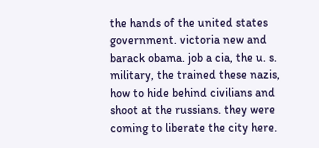the hands of the united states government. victoria new and barack obama. job a cia, the u. s. military, the trained these nazis, how to hide behind civilians and shoot at the russians. they were coming to liberate the city here.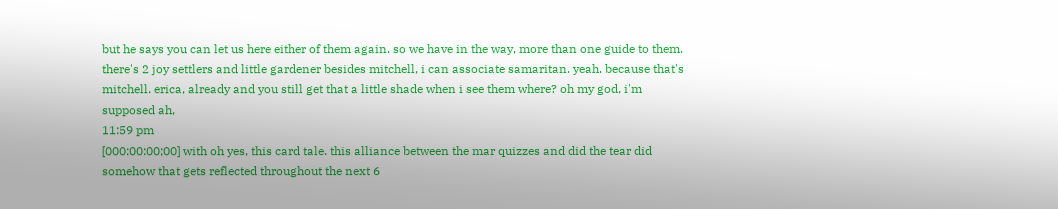but he says you can let us here either of them again. so we have in the way, more than one guide to them. there's 2 joy settlers and little gardener besides mitchell, i can associate samaritan. yeah. because that's mitchell. erica, already and you still get that a little shade when i see them where? oh my god, i'm supposed ah,
11:59 pm
[000:00:00;00] with oh yes, this card tale. this alliance between the mar quizzes and did the tear did somehow that gets reflected throughout the next 6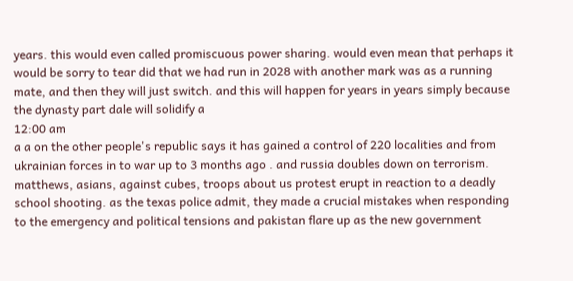years. this would even called promiscuous power sharing. would even mean that perhaps it would be sorry to tear did that we had run in 2028 with another mark was as a running mate, and then they will just switch. and this will happen for years in years simply because the dynasty part dale will solidify a
12:00 am
a a on the other people's republic says it has gained a control of 220 localities and from ukrainian forces in to war up to 3 months ago . and russia doubles down on terrorism. matthews, asians, against cubes, troops about us protest erupt in reaction to a deadly school shooting. as the texas police admit, they made a crucial mistakes when responding to the emergency and political tensions and pakistan flare up as the new government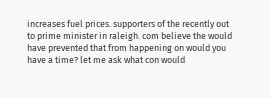increases fuel prices. supporters of the recently out to prime minister in raleigh. com believe the would have prevented that from happening on would you have a time? let me ask what con would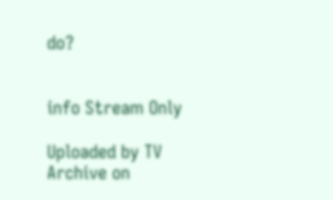do?


info Stream Only

Uploaded by TV Archive on